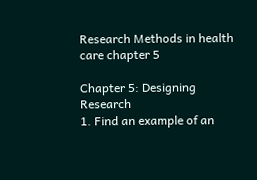Research Methods in health care chapter 5

Chapter 5: Designing Research
1. Find an example of an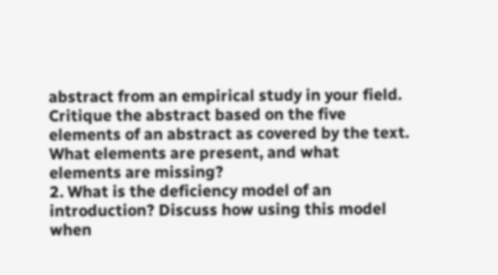abstract from an empirical study in your field. Critique the abstract based on the five elements of an abstract as covered by the text. What elements are present, and what elements are missing?
2. What is the deficiency model of an introduction? Discuss how using this model when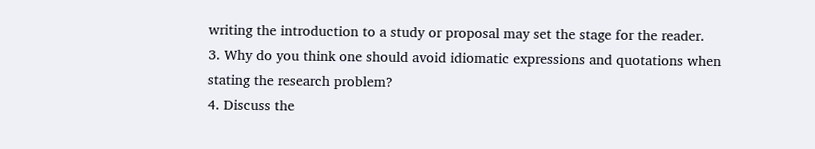writing the introduction to a study or proposal may set the stage for the reader.
3. Why do you think one should avoid idiomatic expressions and quotations when stating the research problem?
4. Discuss the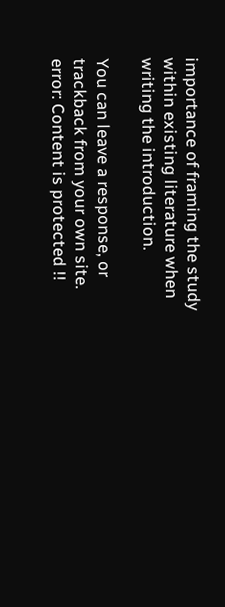importance of framing the study within existing literature when writing the introduction.

You can leave a response, or trackback from your own site.
error: Content is protected !!